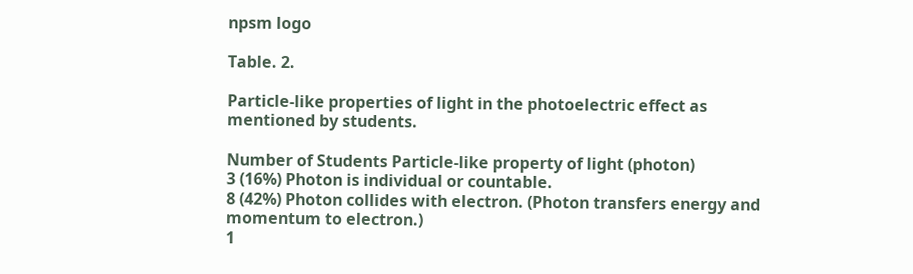npsm logo

Table. 2.

Particle-like properties of light in the photoelectric effect as mentioned by students.

Number of Students Particle-like property of light (photon)
3 (16%) Photon is individual or countable.
8 (42%) Photon collides with electron. (Photon transfers energy and momentum to electron.)
1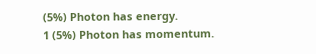(5%) Photon has energy.
1 (5%) Photon has momentum.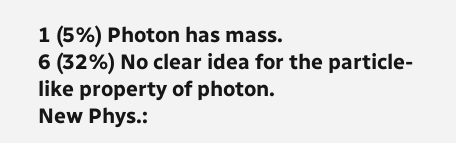1 (5%) Photon has mass.
6 (32%) No clear idea for the particle-like property of photon.
New Phys.: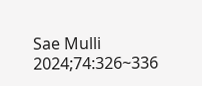Sae Mulli 2024;74:326~336